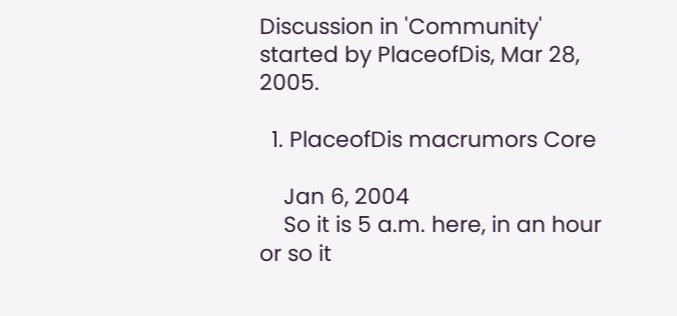Discussion in 'Community' started by PlaceofDis, Mar 28, 2005.

  1. PlaceofDis macrumors Core

    Jan 6, 2004
    So it is 5 a.m. here, in an hour or so it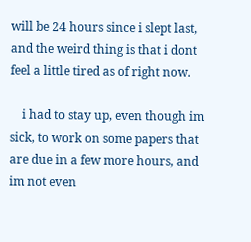will be 24 hours since i slept last, and the weird thing is that i dont feel a little tired as of right now.

    i had to stay up, even though im sick, to work on some papers that are due in a few more hours, and im not even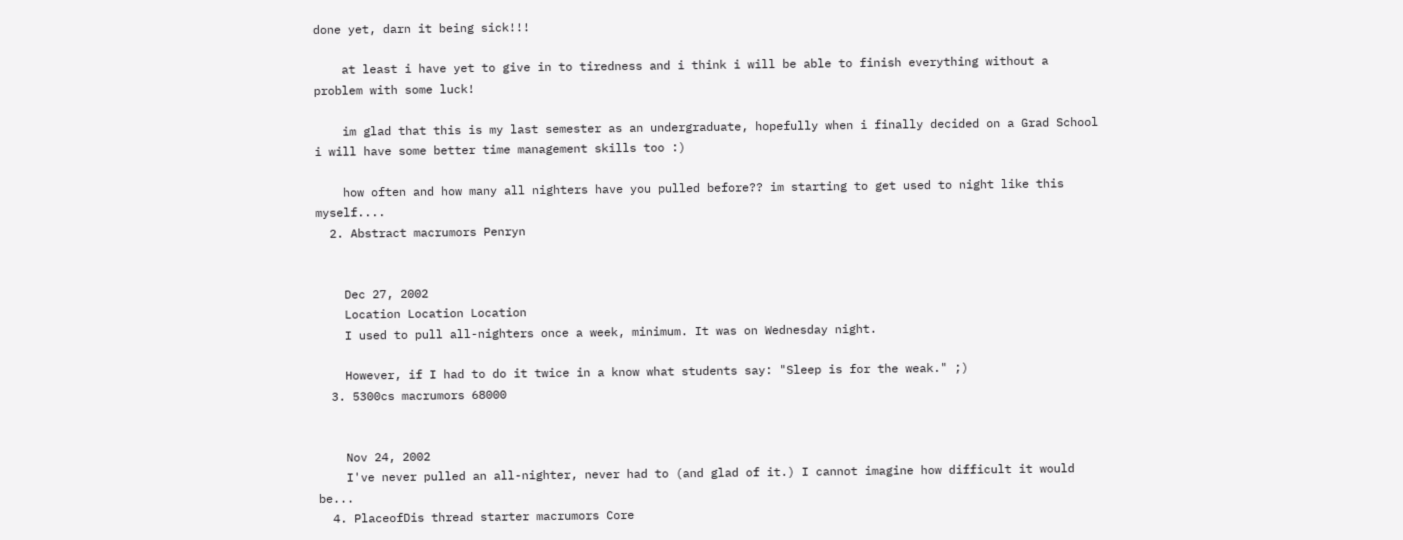done yet, darn it being sick!!!

    at least i have yet to give in to tiredness and i think i will be able to finish everything without a problem with some luck!

    im glad that this is my last semester as an undergraduate, hopefully when i finally decided on a Grad School i will have some better time management skills too :)

    how often and how many all nighters have you pulled before?? im starting to get used to night like this myself....
  2. Abstract macrumors Penryn


    Dec 27, 2002
    Location Location Location
    I used to pull all-nighters once a week, minimum. It was on Wednesday night.

    However, if I had to do it twice in a know what students say: "Sleep is for the weak." ;)
  3. 5300cs macrumors 68000


    Nov 24, 2002
    I've never pulled an all-nighter, never had to (and glad of it.) I cannot imagine how difficult it would be...
  4. PlaceofDis thread starter macrumors Core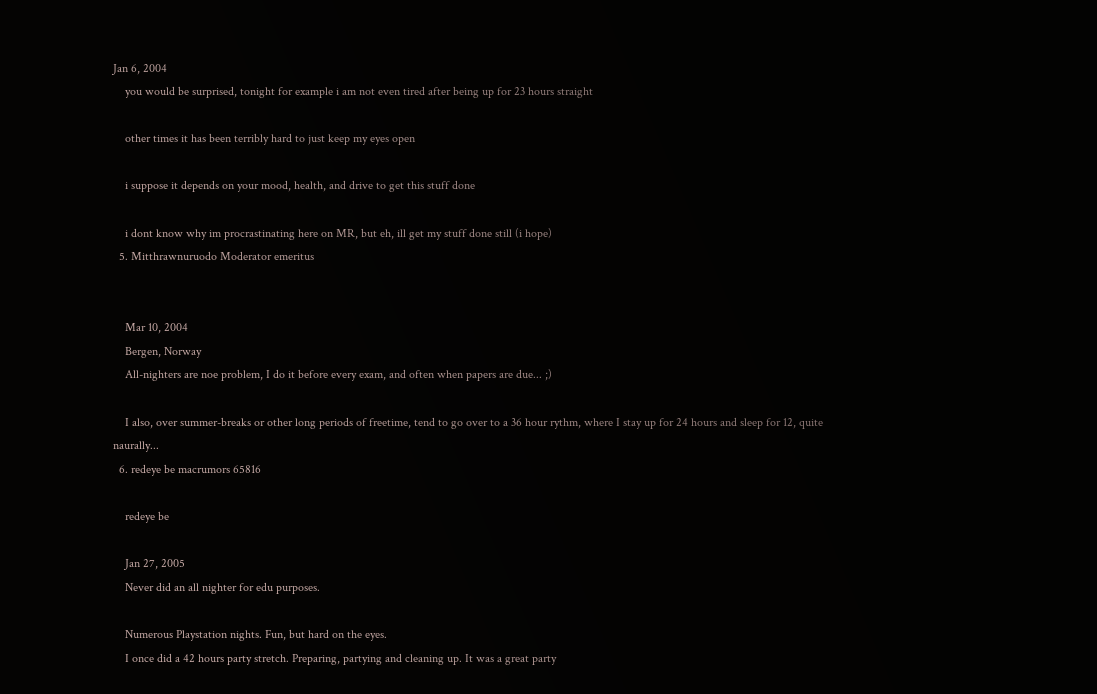Jan 6, 2004
    you would be surprised, tonight for example i am not even tired after being up for 23 hours straight

    other times it has been terribly hard to just keep my eyes open

    i suppose it depends on your mood, health, and drive to get this stuff done

    i dont know why im procrastinating here on MR, but eh, ill get my stuff done still (i hope)
  5. Mitthrawnuruodo Moderator emeritus


    Mar 10, 2004
    Bergen, Norway
    All-nighters are noe problem, I do it before every exam, and often when papers are due... ;)

    I also, over summer-breaks or other long periods of freetime, tend to go over to a 36 hour rythm, where I stay up for 24 hours and sleep for 12, quite naurally...
  6. redeye be macrumors 65816

    redeye be

    Jan 27, 2005
    Never did an all nighter for edu purposes.

    Numerous Playstation nights. Fun, but hard on the eyes.
    I once did a 42 hours party stretch. Preparing, partying and cleaning up. It was a great party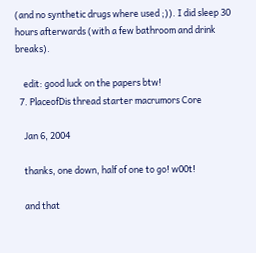(and no synthetic drugs where used ;)). I did sleep 30 hours afterwards (with a few bathroom and drink breaks).

    edit: good luck on the papers btw!
  7. PlaceofDis thread starter macrumors Core

    Jan 6, 2004

    thanks, one down, half of one to go! w00t!

    and that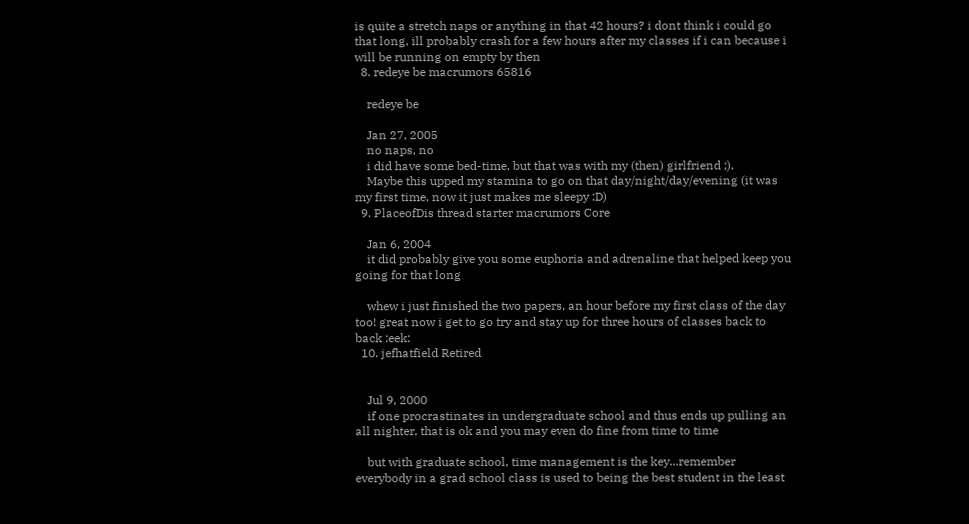is quite a stretch naps or anything in that 42 hours? i dont think i could go that long, ill probably crash for a few hours after my classes if i can because i will be running on empty by then
  8. redeye be macrumors 65816

    redeye be

    Jan 27, 2005
    no naps, no
    i did have some bed-time, but that was with my (then) girlfriend ;).
    Maybe this upped my stamina to go on that day/night/day/evening (it was my first time, now it just makes me sleepy :D)
  9. PlaceofDis thread starter macrumors Core

    Jan 6, 2004
    it did probably give you some euphoria and adrenaline that helped keep you going for that long

    whew i just finished the two papers, an hour before my first class of the day too! great now i get to go try and stay up for three hours of classes back to back :eek:
  10. jefhatfield Retired


    Jul 9, 2000
    if one procrastinates in undergraduate school and thus ends up pulling an all nighter, that is ok and you may even do fine from time to time

    but with graduate school, time management is the key...remember everybody in a grad school class is used to being the best student in the least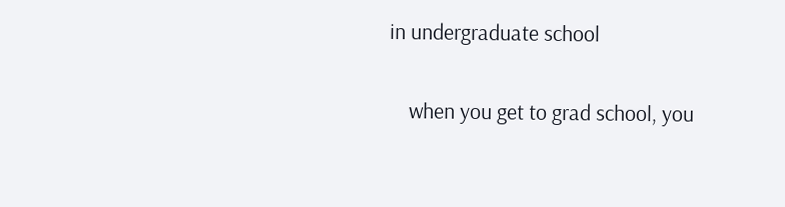in undergraduate school

    when you get to grad school, you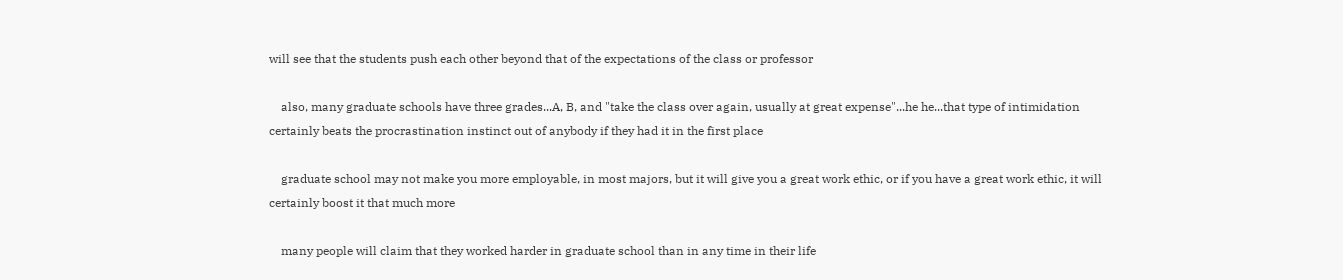will see that the students push each other beyond that of the expectations of the class or professor

    also, many graduate schools have three grades...A, B, and "take the class over again, usually at great expense"...he he...that type of intimidation certainly beats the procrastination instinct out of anybody if they had it in the first place

    graduate school may not make you more employable, in most majors, but it will give you a great work ethic, or if you have a great work ethic, it will certainly boost it that much more

    many people will claim that they worked harder in graduate school than in any time in their life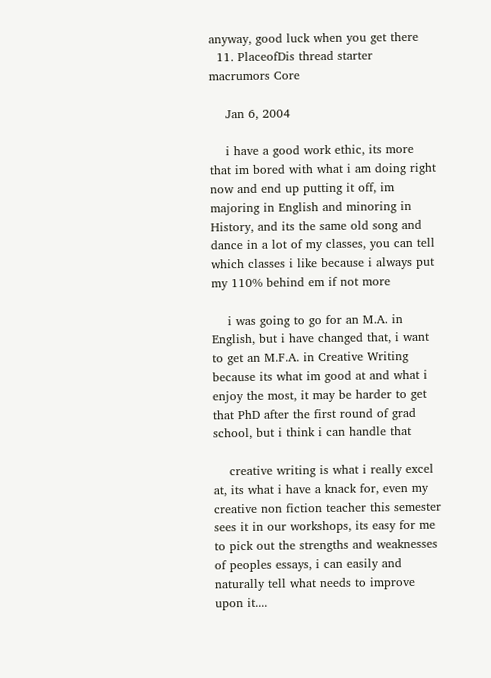anyway, good luck when you get there
  11. PlaceofDis thread starter macrumors Core

    Jan 6, 2004

    i have a good work ethic, its more that im bored with what i am doing right now and end up putting it off, im majoring in English and minoring in History, and its the same old song and dance in a lot of my classes, you can tell which classes i like because i always put my 110% behind em if not more

    i was going to go for an M.A. in English, but i have changed that, i want to get an M.F.A. in Creative Writing because its what im good at and what i enjoy the most, it may be harder to get that PhD after the first round of grad school, but i think i can handle that

    creative writing is what i really excel at, its what i have a knack for, even my creative non fiction teacher this semester sees it in our workshops, its easy for me to pick out the strengths and weaknesses of peoples essays, i can easily and naturally tell what needs to improve upon it....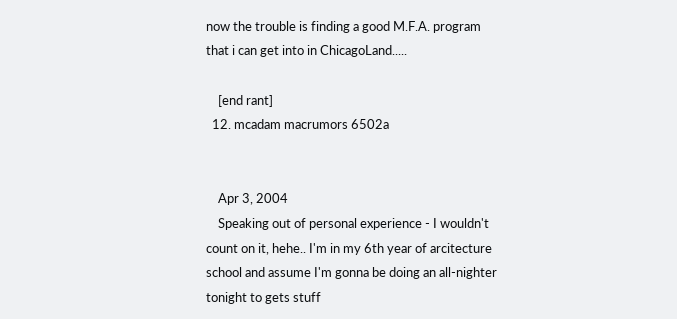now the trouble is finding a good M.F.A. program that i can get into in ChicagoLand.....

    [end rant]
  12. mcadam macrumors 6502a


    Apr 3, 2004
    Speaking out of personal experience - I wouldn't count on it, hehe.. I'm in my 6th year of arcitecture school and assume I'm gonna be doing an all-nighter tonight to gets stuff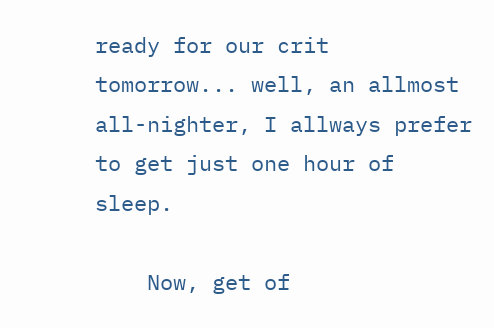ready for our crit tomorrow... well, an allmost all-nighter, I allways prefer to get just one hour of sleep.

    Now, get of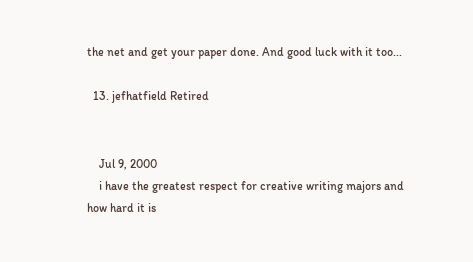the net and get your paper done. And good luck with it too...

  13. jefhatfield Retired


    Jul 9, 2000
    i have the greatest respect for creative writing majors and how hard it is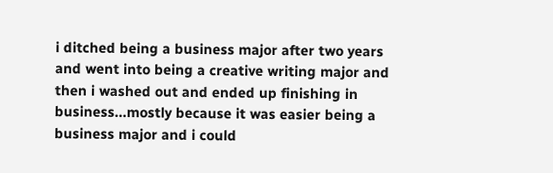i ditched being a business major after two years and went into being a creative writing major and then i washed out and ended up finishing in business...mostly because it was easier being a business major and i could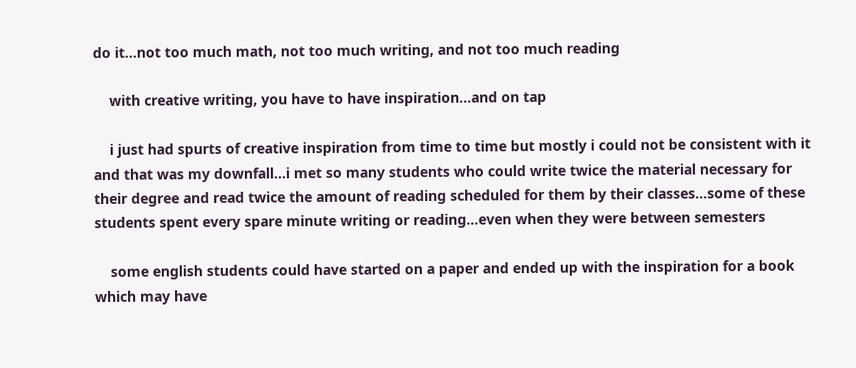do it...not too much math, not too much writing, and not too much reading

    with creative writing, you have to have inspiration...and on tap

    i just had spurts of creative inspiration from time to time but mostly i could not be consistent with it and that was my downfall...i met so many students who could write twice the material necessary for their degree and read twice the amount of reading scheduled for them by their classes...some of these students spent every spare minute writing or reading...even when they were between semesters

    some english students could have started on a paper and ended up with the inspiration for a book which may have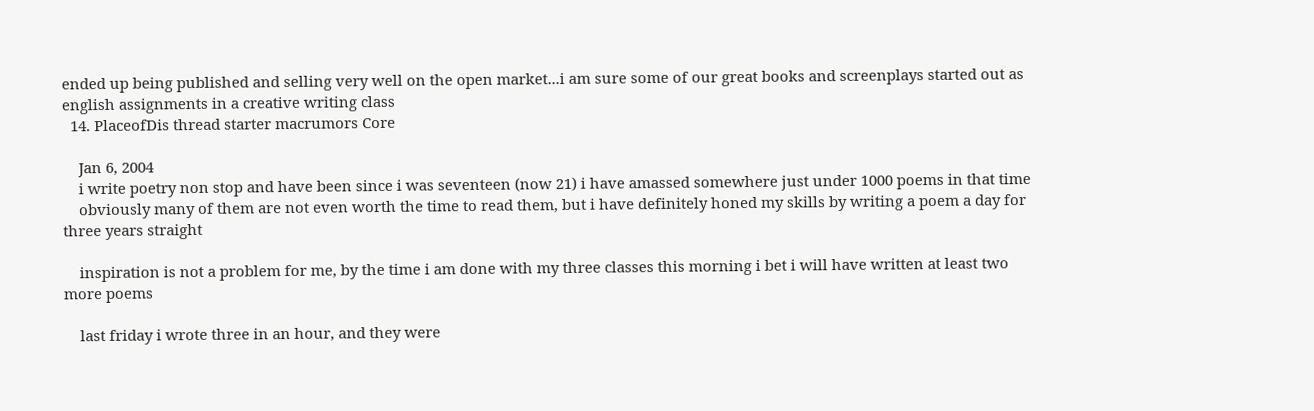ended up being published and selling very well on the open market...i am sure some of our great books and screenplays started out as english assignments in a creative writing class
  14. PlaceofDis thread starter macrumors Core

    Jan 6, 2004
    i write poetry non stop and have been since i was seventeen (now 21) i have amassed somewhere just under 1000 poems in that time
    obviously many of them are not even worth the time to read them, but i have definitely honed my skills by writing a poem a day for three years straight

    inspiration is not a problem for me, by the time i am done with my three classes this morning i bet i will have written at least two more poems

    last friday i wrote three in an hour, and they were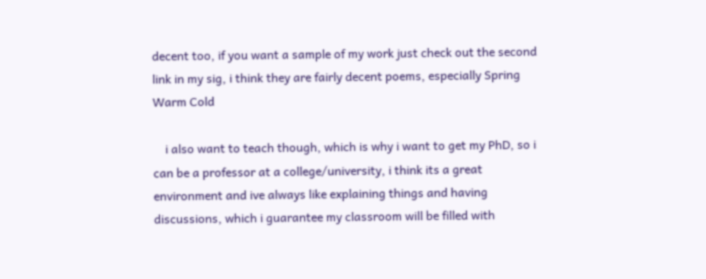decent too, if you want a sample of my work just check out the second link in my sig, i think they are fairly decent poems, especially Spring Warm Cold

    i also want to teach though, which is why i want to get my PhD, so i can be a professor at a college/university, i think its a great environment and ive always like explaining things and having discussions, which i guarantee my classroom will be filled with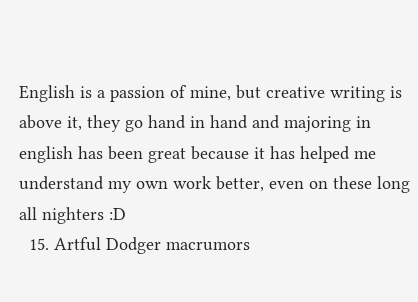English is a passion of mine, but creative writing is above it, they go hand in hand and majoring in english has been great because it has helped me understand my own work better, even on these long all nighters :D
  15. Artful Dodger macrumors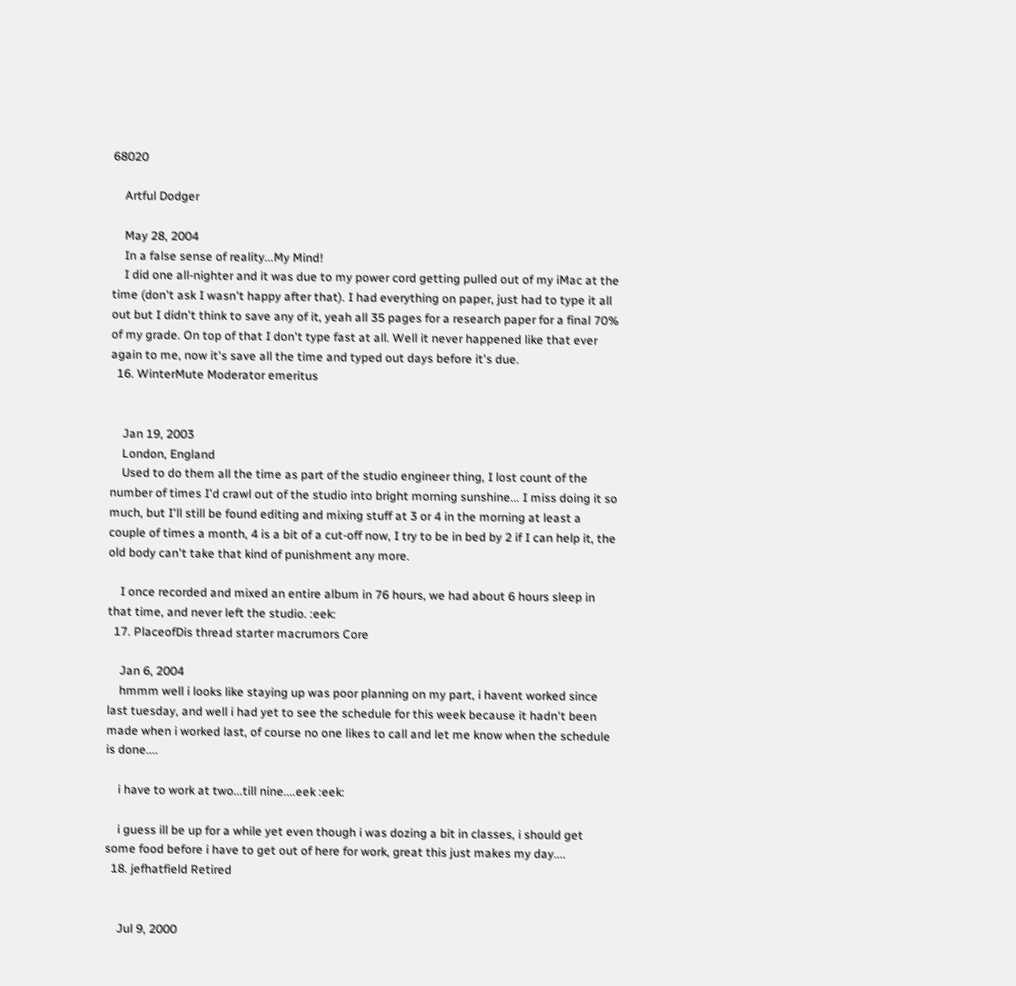68020

    Artful Dodger

    May 28, 2004
    In a false sense of reality...My Mind!
    I did one all-nighter and it was due to my power cord getting pulled out of my iMac at the time (don't ask I wasn't happy after that). I had everything on paper, just had to type it all out but I didn't think to save any of it, yeah all 35 pages for a research paper for a final 70% of my grade. On top of that I don't type fast at all. Well it never happened like that ever again to me, now it's save all the time and typed out days before it's due.
  16. WinterMute Moderator emeritus


    Jan 19, 2003
    London, England
    Used to do them all the time as part of the studio engineer thing, I lost count of the number of times I'd crawl out of the studio into bright morning sunshine... I miss doing it so much, but I'll still be found editing and mixing stuff at 3 or 4 in the morning at least a couple of times a month, 4 is a bit of a cut-off now, I try to be in bed by 2 if I can help it, the old body can't take that kind of punishment any more.

    I once recorded and mixed an entire album in 76 hours, we had about 6 hours sleep in that time, and never left the studio. :eek:
  17. PlaceofDis thread starter macrumors Core

    Jan 6, 2004
    hmmm well i looks like staying up was poor planning on my part, i havent worked since last tuesday, and well i had yet to see the schedule for this week because it hadn't been made when i worked last, of course no one likes to call and let me know when the schedule is done....

    i have to work at two...till nine....eek :eek:

    i guess ill be up for a while yet even though i was dozing a bit in classes, i should get some food before i have to get out of here for work, great this just makes my day....
  18. jefhatfield Retired


    Jul 9, 2000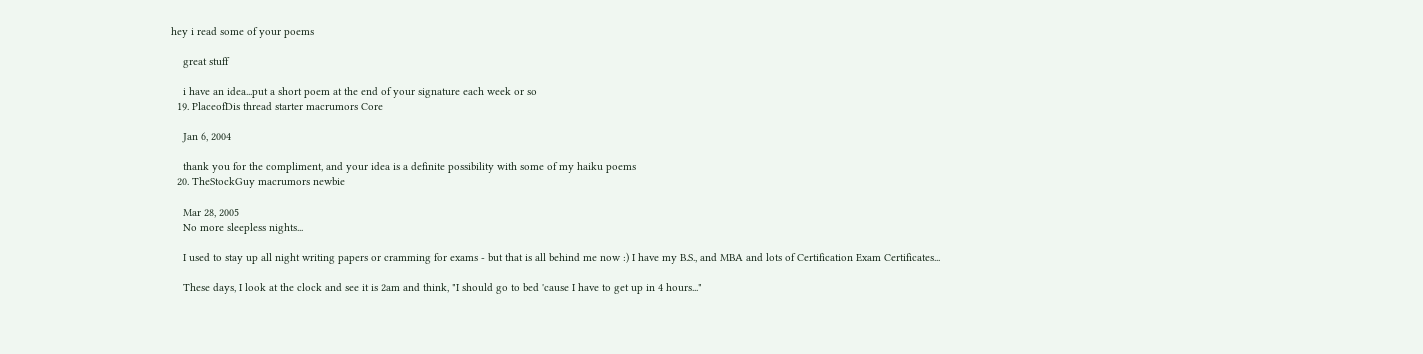hey i read some of your poems

    great stuff

    i have an idea...put a short poem at the end of your signature each week or so
  19. PlaceofDis thread starter macrumors Core

    Jan 6, 2004

    thank you for the compliment, and your idea is a definite possibility with some of my haiku poems
  20. TheStockGuy macrumors newbie

    Mar 28, 2005
    No more sleepless nights...

    I used to stay up all night writing papers or cramming for exams - but that is all behind me now :) I have my B.S., and MBA and lots of Certification Exam Certificates...

    These days, I look at the clock and see it is 2am and think, "I should go to bed 'cause I have to get up in 4 hours..."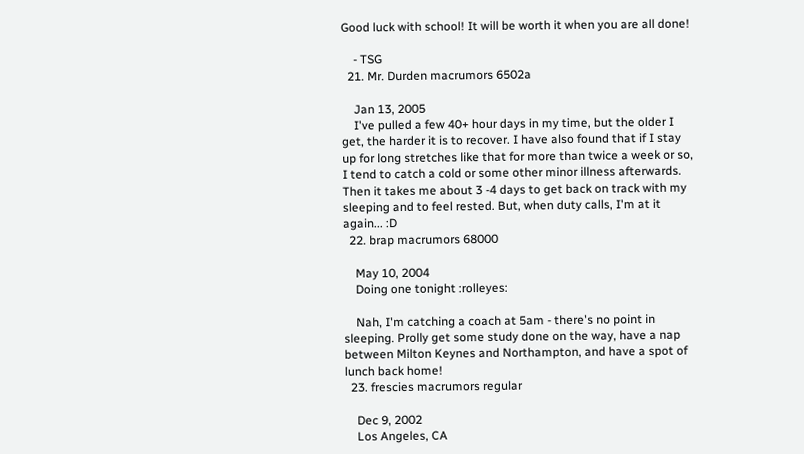Good luck with school! It will be worth it when you are all done!

    - TSG
  21. Mr. Durden macrumors 6502a

    Jan 13, 2005
    I've pulled a few 40+ hour days in my time, but the older I get, the harder it is to recover. I have also found that if I stay up for long stretches like that for more than twice a week or so, I tend to catch a cold or some other minor illness afterwards. Then it takes me about 3 -4 days to get back on track with my sleeping and to feel rested. But, when duty calls, I'm at it again... :D
  22. brap macrumors 68000

    May 10, 2004
    Doing one tonight :rolleyes:

    Nah, I'm catching a coach at 5am - there's no point in sleeping. Prolly get some study done on the way, have a nap between Milton Keynes and Northampton, and have a spot of lunch back home!
  23. frescies macrumors regular

    Dec 9, 2002
    Los Angeles, CA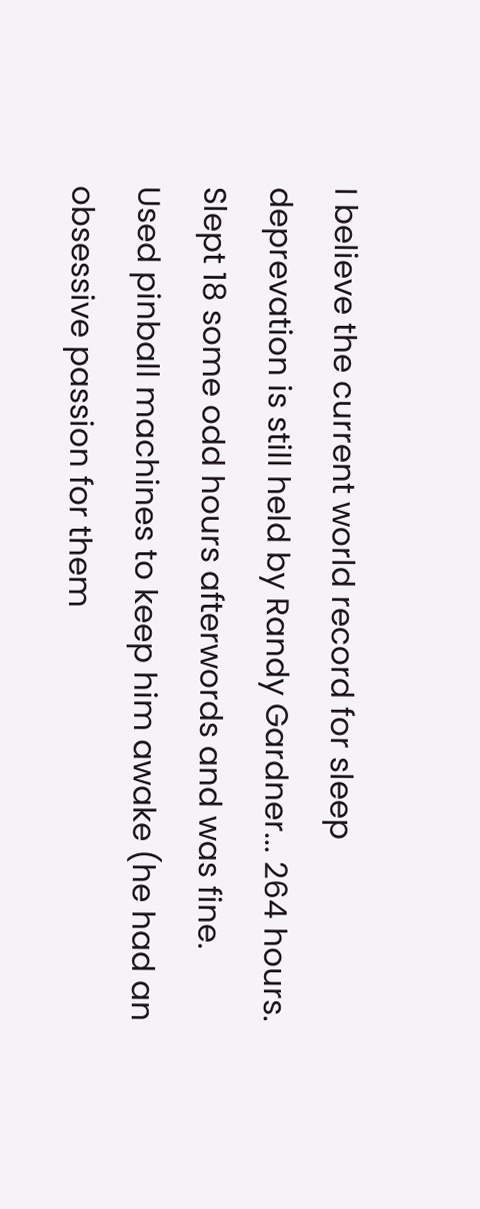I believe the current world record for sleep deprevation is still held by Randy Gardner... 264 hours. Slept 18 some odd hours afterwords and was fine. Used pinball machines to keep him awake (he had an obsessive passion for them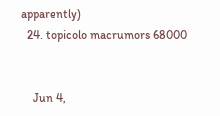apparently)
  24. topicolo macrumors 68000


    Jun 4,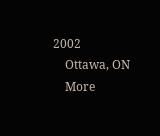2002
    Ottawa, ON
    More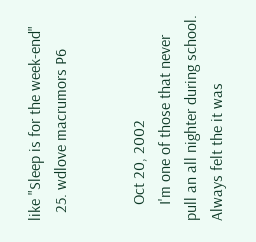like "Sleep is for the week-end"
  25. wdlove macrumors P6


    Oct 20, 2002
    I'm one of those that never pull an all nighter during school. Always felt the it was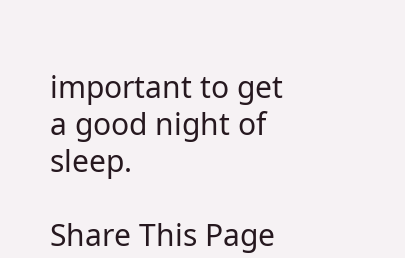important to get a good night of sleep.

Share This Page